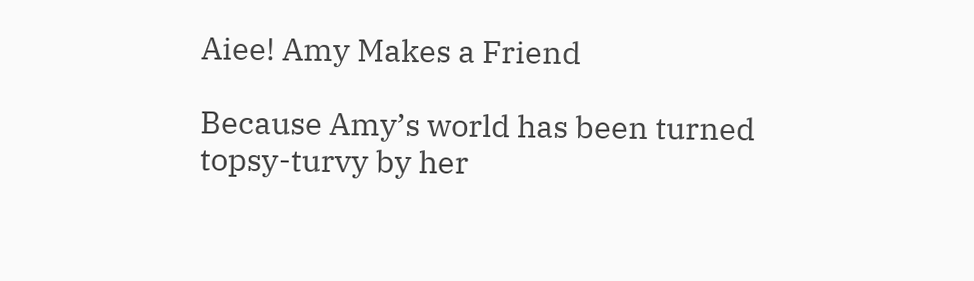Aiee! Amy Makes a Friend

Because Amy’s world has been turned topsy-turvy by her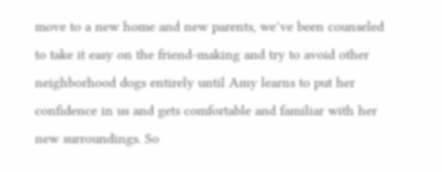move to a new home and new parents, we’ve been counseled to take it easy on the friend-making and try to avoid other neighborhood dogs entirely until Amy learns to put her confidence in us and gets comfortable and familiar with her new surroundings. So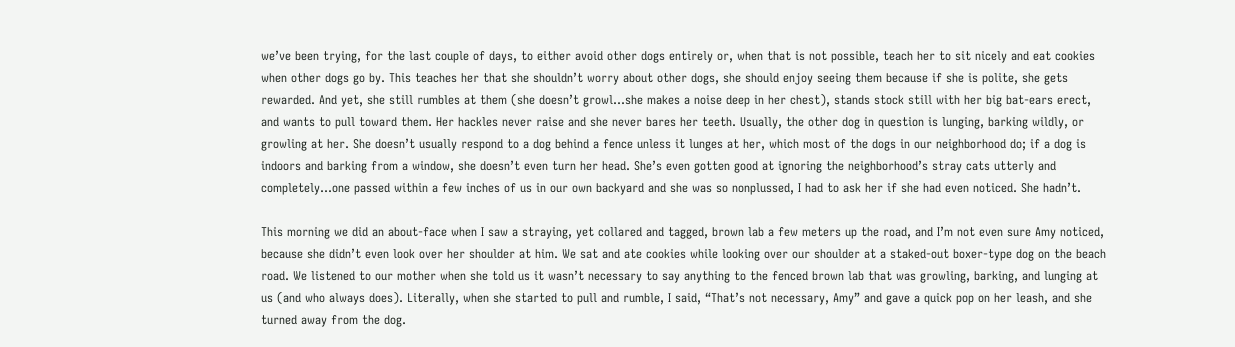we’ve been trying, for the last couple of days, to either avoid other dogs entirely or, when that is not possible, teach her to sit nicely and eat cookies when other dogs go by. This teaches her that she shouldn’t worry about other dogs, she should enjoy seeing them because if she is polite, she gets rewarded. And yet, she still rumbles at them (she doesn’t growl…she makes a noise deep in her chest), stands stock still with her big bat-ears erect, and wants to pull toward them. Her hackles never raise and she never bares her teeth. Usually, the other dog in question is lunging, barking wildly, or growling at her. She doesn’t usually respond to a dog behind a fence unless it lunges at her, which most of the dogs in our neighborhood do; if a dog is indoors and barking from a window, she doesn’t even turn her head. She’s even gotten good at ignoring the neighborhood’s stray cats utterly and completely…one passed within a few inches of us in our own backyard and she was so nonplussed, I had to ask her if she had even noticed. She hadn’t.

This morning we did an about-face when I saw a straying, yet collared and tagged, brown lab a few meters up the road, and I’m not even sure Amy noticed, because she didn’t even look over her shoulder at him. We sat and ate cookies while looking over our shoulder at a staked-out boxer-type dog on the beach road. We listened to our mother when she told us it wasn’t necessary to say anything to the fenced brown lab that was growling, barking, and lunging at us (and who always does). Literally, when she started to pull and rumble, I said, “That’s not necessary, Amy” and gave a quick pop on her leash, and she turned away from the dog.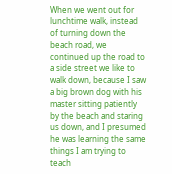When we went out for lunchtime walk, instead of turning down the beach road, we continued up the road to a side street we like to walk down, because I saw a big brown dog with his master sitting patiently by the beach and staring us down, and I presumed he was learning the same things I am trying to teach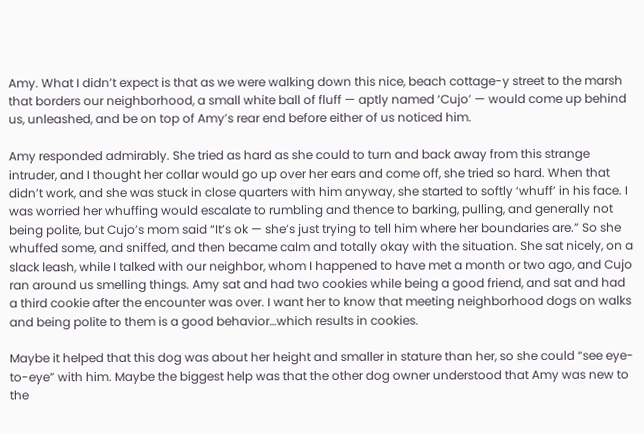Amy. What I didn’t expect is that as we were walking down this nice, beach cottage-y street to the marsh that borders our neighborhood, a small white ball of fluff — aptly named ‘Cujo’ — would come up behind us, unleashed, and be on top of Amy’s rear end before either of us noticed him.

Amy responded admirably. She tried as hard as she could to turn and back away from this strange intruder, and I thought her collar would go up over her ears and come off, she tried so hard. When that didn’t work, and she was stuck in close quarters with him anyway, she started to softly ‘whuff’ in his face. I was worried her whuffing would escalate to rumbling and thence to barking, pulling, and generally not being polite, but Cujo’s mom said “It’s ok — she’s just trying to tell him where her boundaries are.” So she whuffed some, and sniffed, and then became calm and totally okay with the situation. She sat nicely, on a slack leash, while I talked with our neighbor, whom I happened to have met a month or two ago, and Cujo ran around us smelling things. Amy sat and had two cookies while being a good friend, and sat and had a third cookie after the encounter was over. I want her to know that meeting neighborhood dogs on walks and being polite to them is a good behavior…which results in cookies.

Maybe it helped that this dog was about her height and smaller in stature than her, so she could “see eye-to-eye” with him. Maybe the biggest help was that the other dog owner understood that Amy was new to the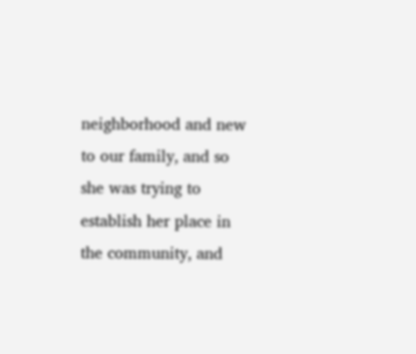neighborhood and new to our family, and so she was trying to establish her place in the community, and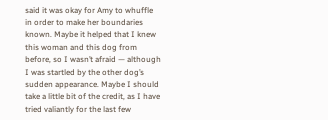said it was okay for Amy to whuffle in order to make her boundaries known. Maybe it helped that I knew this woman and this dog from before, so I wasn’t afraid — although I was startled by the other dog’s sudden appearance. Maybe I should take a little bit of the credit, as I have tried valiantly for the last few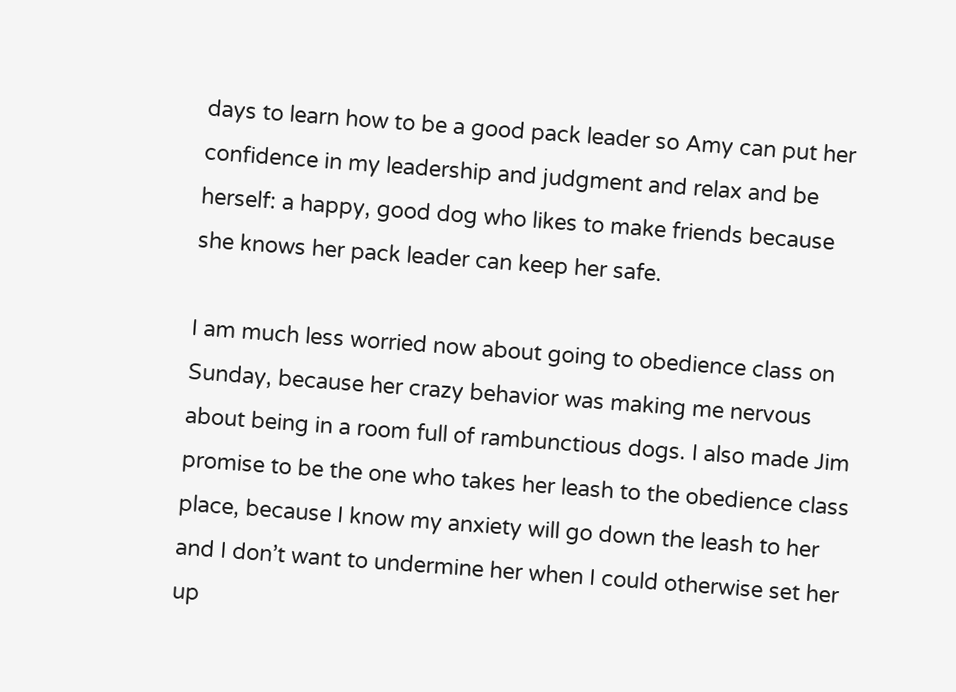days to learn how to be a good pack leader so Amy can put her confidence in my leadership and judgment and relax and be herself: a happy, good dog who likes to make friends because she knows her pack leader can keep her safe.

I am much less worried now about going to obedience class on Sunday, because her crazy behavior was making me nervous about being in a room full of rambunctious dogs. I also made Jim promise to be the one who takes her leash to the obedience class place, because I know my anxiety will go down the leash to her and I don’t want to undermine her when I could otherwise set her up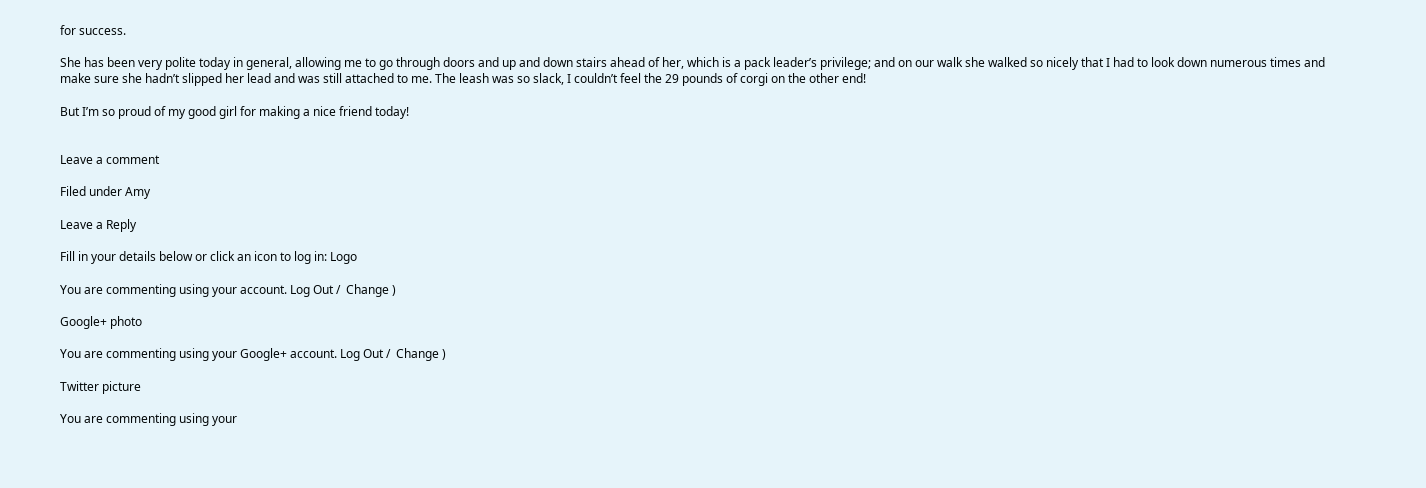for success.

She has been very polite today in general, allowing me to go through doors and up and down stairs ahead of her, which is a pack leader’s privilege; and on our walk she walked so nicely that I had to look down numerous times and make sure she hadn’t slipped her lead and was still attached to me. The leash was so slack, I couldn’t feel the 29 pounds of corgi on the other end!

But I’m so proud of my good girl for making a nice friend today!


Leave a comment

Filed under Amy

Leave a Reply

Fill in your details below or click an icon to log in: Logo

You are commenting using your account. Log Out /  Change )

Google+ photo

You are commenting using your Google+ account. Log Out /  Change )

Twitter picture

You are commenting using your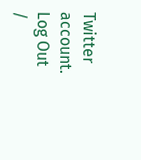Twitter account. Log Out /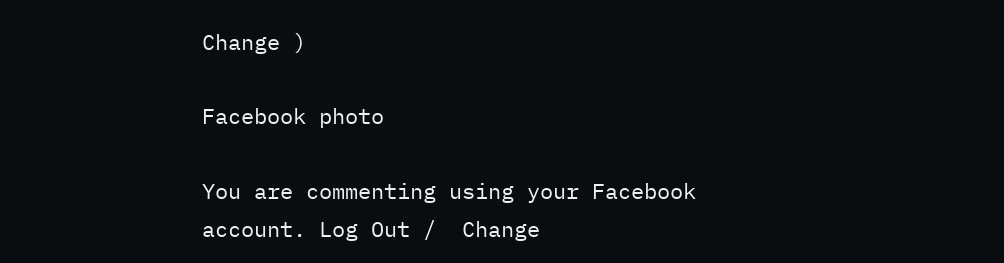Change )

Facebook photo

You are commenting using your Facebook account. Log Out /  Change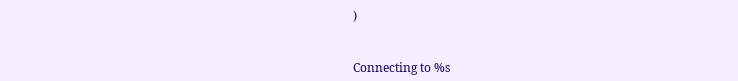)


Connecting to %s